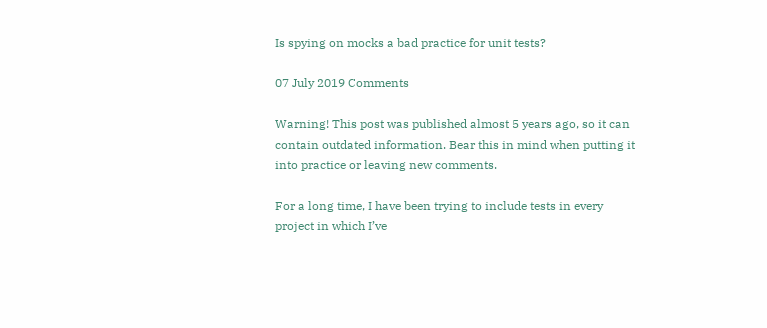Is spying on mocks a bad practice for unit tests?

07 July 2019 Comments

Warning! This post was published almost 5 years ago, so it can contain outdated information. Bear this in mind when putting it into practice or leaving new comments.

For a long time, I have been trying to include tests in every project in which I’ve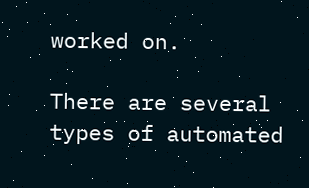worked on.

There are several types of automated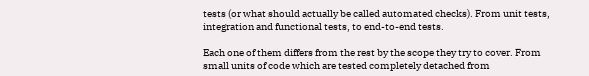tests (or what should actually be called automated checks). From unit tests, integration and functional tests, to end-to-end tests.

Each one of them differs from the rest by the scope they try to cover. From small units of code which are tested completely detached from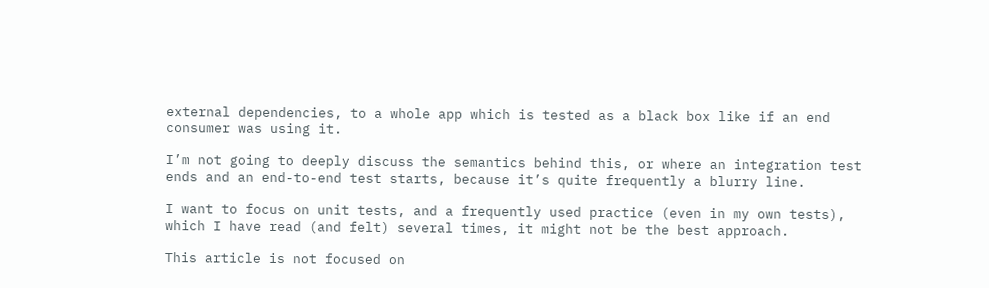external dependencies, to a whole app which is tested as a black box like if an end consumer was using it.

I’m not going to deeply discuss the semantics behind this, or where an integration test ends and an end-to-end test starts, because it’s quite frequently a blurry line.

I want to focus on unit tests, and a frequently used practice (even in my own tests), which I have read (and felt) several times, it might not be the best approach.

This article is not focused on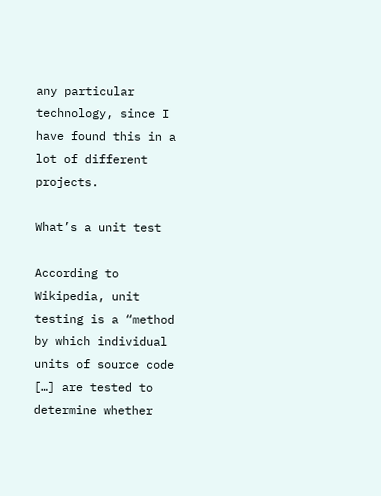any particular technology, since I have found this in a lot of different projects.

What’s a unit test

According to Wikipedia, unit testing is a “method by which individual units of source code […] are tested to determine whether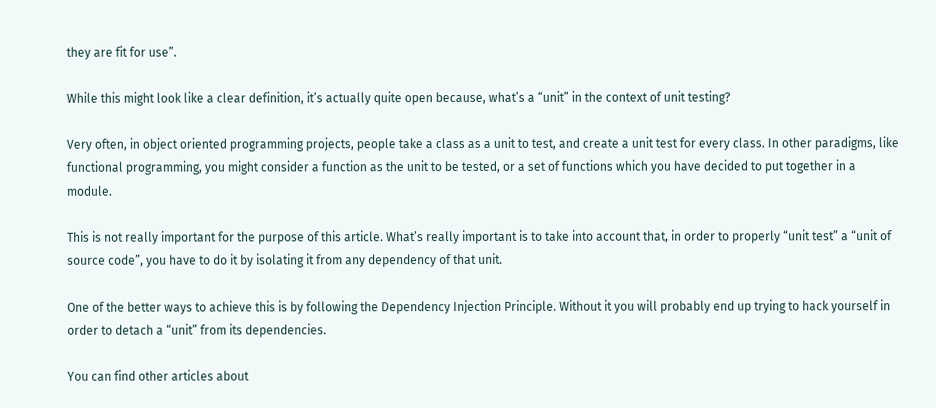they are fit for use”.

While this might look like a clear definition, it’s actually quite open because, what’s a “unit” in the context of unit testing?

Very often, in object oriented programming projects, people take a class as a unit to test, and create a unit test for every class. In other paradigms, like functional programming, you might consider a function as the unit to be tested, or a set of functions which you have decided to put together in a module.

This is not really important for the purpose of this article. What’s really important is to take into account that, in order to properly “unit test” a “unit of source code”, you have to do it by isolating it from any dependency of that unit.

One of the better ways to achieve this is by following the Dependency Injection Principle. Without it you will probably end up trying to hack yourself in order to detach a “unit” from its dependencies.

You can find other articles about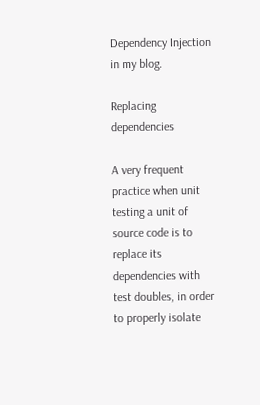Dependency Injection in my blog.

Replacing dependencies

A very frequent practice when unit testing a unit of source code is to replace its dependencies with test doubles, in order to properly isolate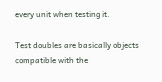every unit when testing it.

Test doubles are basically objects compatible with the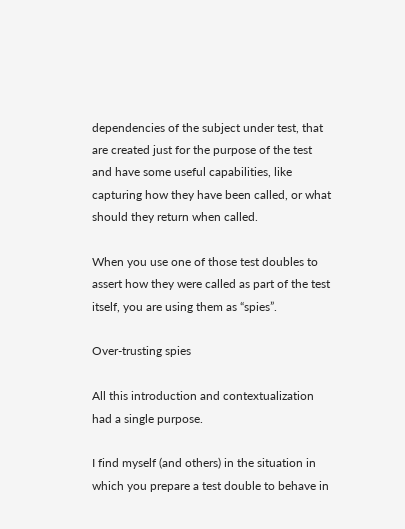dependencies of the subject under test, that are created just for the purpose of the test and have some useful capabilities, like capturing how they have been called, or what should they return when called.

When you use one of those test doubles to assert how they were called as part of the test itself, you are using them as “spies”.

Over-trusting spies

All this introduction and contextualization had a single purpose.

I find myself (and others) in the situation in which you prepare a test double to behave in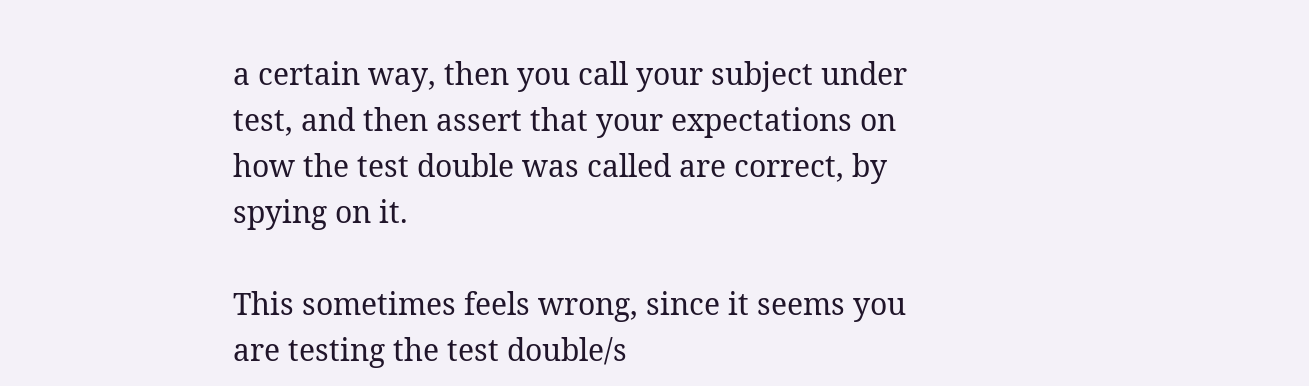a certain way, then you call your subject under test, and then assert that your expectations on how the test double was called are correct, by spying on it.

This sometimes feels wrong, since it seems you are testing the test double/s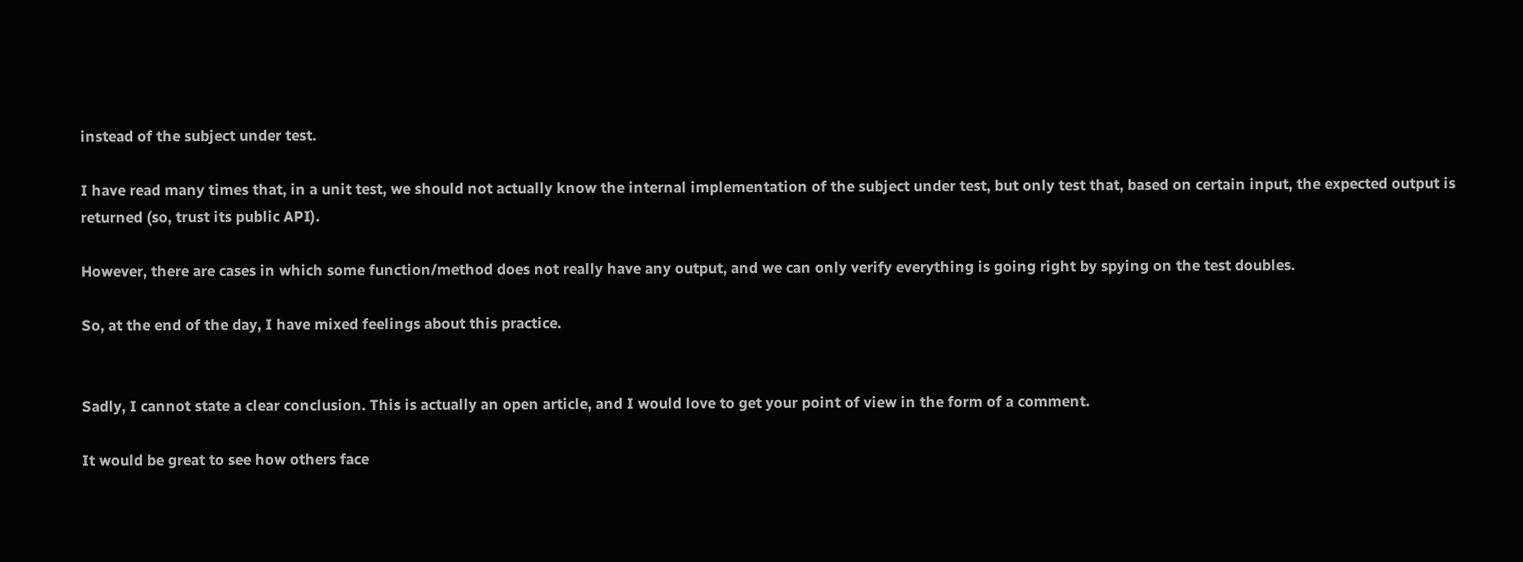instead of the subject under test.

I have read many times that, in a unit test, we should not actually know the internal implementation of the subject under test, but only test that, based on certain input, the expected output is returned (so, trust its public API).

However, there are cases in which some function/method does not really have any output, and we can only verify everything is going right by spying on the test doubles.

So, at the end of the day, I have mixed feelings about this practice.


Sadly, I cannot state a clear conclusion. This is actually an open article, and I would love to get your point of view in the form of a comment.

It would be great to see how others face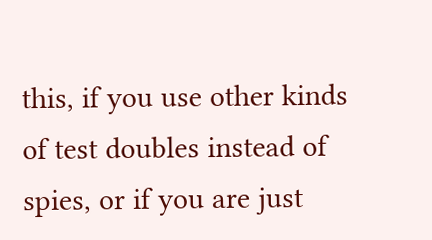this, if you use other kinds of test doubles instead of spies, or if you are just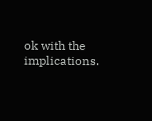ok with the implications.